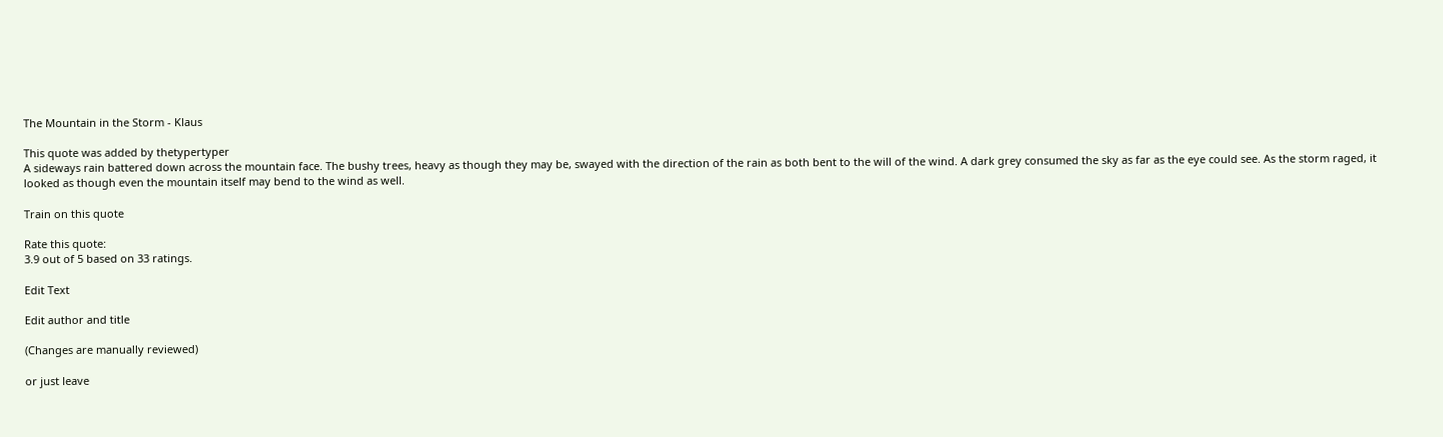The Mountain in the Storm - Klaus

This quote was added by thetypertyper
A sideways rain battered down across the mountain face. The bushy trees, heavy as though they may be, swayed with the direction of the rain as both bent to the will of the wind. A dark grey consumed the sky as far as the eye could see. As the storm raged, it looked as though even the mountain itself may bend to the wind as well.

Train on this quote

Rate this quote:
3.9 out of 5 based on 33 ratings.

Edit Text

Edit author and title

(Changes are manually reviewed)

or just leave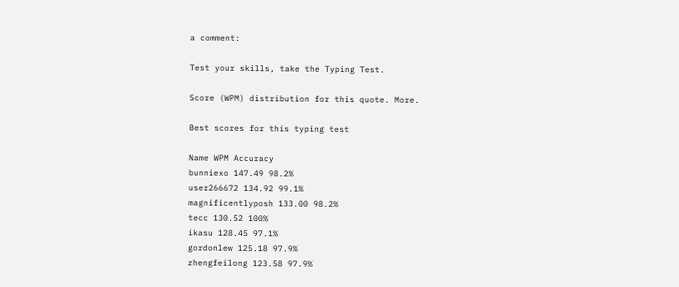a comment:

Test your skills, take the Typing Test.

Score (WPM) distribution for this quote. More.

Best scores for this typing test

Name WPM Accuracy
bunniexo 147.49 98.2%
user266672 134.92 99.1%
magnificentlyposh 133.00 98.2%
tecc 130.52 100%
ikasu 128.45 97.1%
gordonlew 125.18 97.9%
zhengfeilong 123.58 97.9%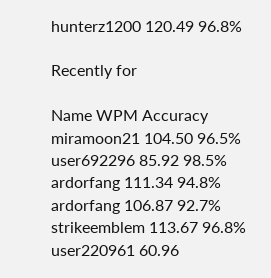hunterz1200 120.49 96.8%

Recently for

Name WPM Accuracy
miramoon21 104.50 96.5%
user692296 85.92 98.5%
ardorfang 111.34 94.8%
ardorfang 106.87 92.7%
strikeemblem 113.67 96.8%
user220961 60.96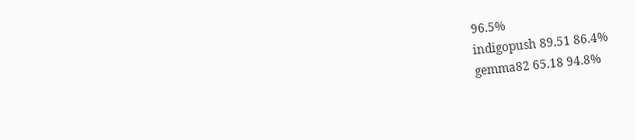96.5%
indigopush 89.51 86.4%
gemma82 65.18 94.8%